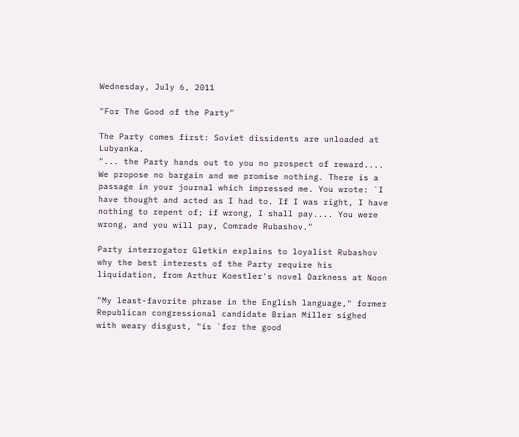Wednesday, July 6, 2011

"For The Good of the Party"

The Party comes first: Soviet dissidents are unloaded at Lubyanka.
"... the Party hands out to you no prospect of reward.... We propose no bargain and we promise nothing. There is a passage in your journal which impressed me. You wrote: `I have thought and acted as I had to. If I was right, I have nothing to repent of; if wrong, I shall pay.... You were wrong, and you will pay, Comrade Rubashov."

Party interrogator Gletkin explains to loyalist Rubashov why the best interests of the Party require his liquidation, from Arthur Koestler's novel Darkness at Noon

"My least-favorite phrase in the English language," former Republican congressional candidate Brian Miller sighed with weary disgust, "is `for the good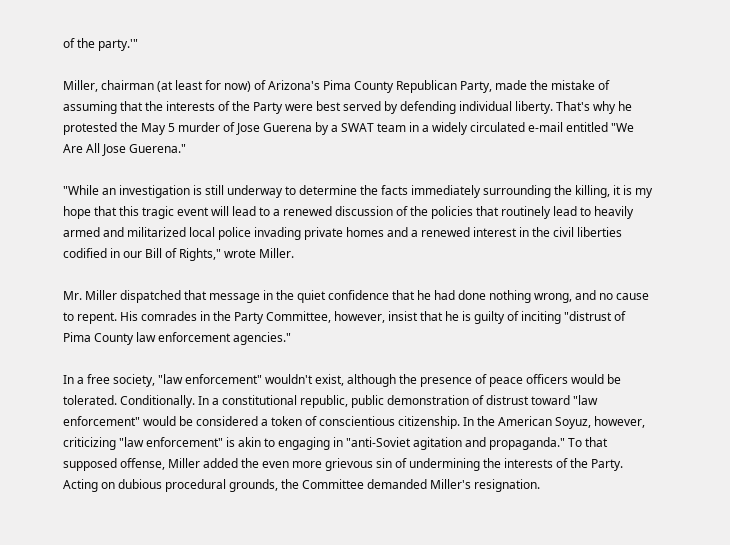of the party.'"

Miller, chairman (at least for now) of Arizona's Pima County Republican Party, made the mistake of assuming that the interests of the Party were best served by defending individual liberty. That's why he protested the May 5 murder of Jose Guerena by a SWAT team in a widely circulated e-mail entitled "We Are All Jose Guerena."

"While an investigation is still underway to determine the facts immediately surrounding the killing, it is my hope that this tragic event will lead to a renewed discussion of the policies that routinely lead to heavily armed and militarized local police invading private homes and a renewed interest in the civil liberties codified in our Bill of Rights," wrote Miller.

Mr. Miller dispatched that message in the quiet confidence that he had done nothing wrong, and no cause to repent. His comrades in the Party Committee, however, insist that he is guilty of inciting "distrust of Pima County law enforcement agencies."

In a free society, "law enforcement" wouldn't exist, although the presence of peace officers would be tolerated. Conditionally. In a constitutional republic, public demonstration of distrust toward "law enforcement" would be considered a token of conscientious citizenship. In the American Soyuz, however, criticizing "law enforcement" is akin to engaging in "anti-Soviet agitation and propaganda." To that supposed offense, Miller added the even more grievous sin of undermining the interests of the Party. Acting on dubious procedural grounds, the Committee demanded Miller's resignation.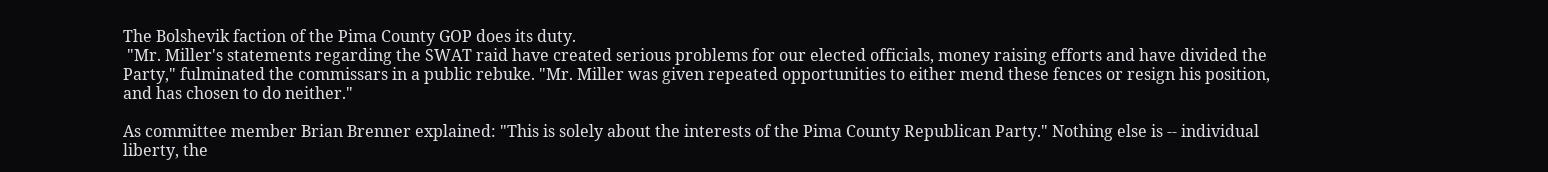The Bolshevik faction of the Pima County GOP does its duty.
 "Mr. Miller's statements regarding the SWAT raid have created serious problems for our elected officials, money raising efforts and have divided the Party," fulminated the commissars in a public rebuke. "Mr. Miller was given repeated opportunities to either mend these fences or resign his position, and has chosen to do neither."

As committee member Brian Brenner explained: "This is solely about the interests of the Pima County Republican Party." Nothing else is -- individual liberty, the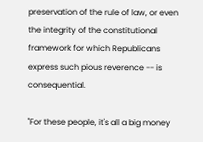preservation of the rule of law, or even the integrity of the constitutional framework for which Republicans express such pious reverence -- is consequential.

"For these people, it's all a big money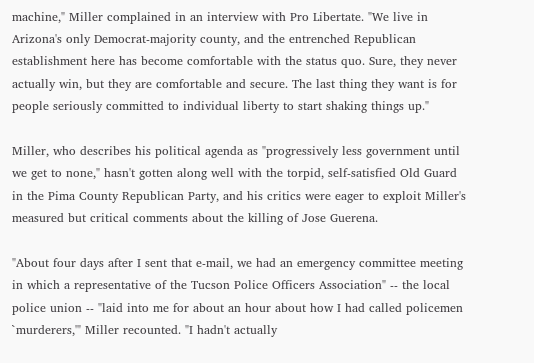machine," Miller complained in an interview with Pro Libertate. "We live in Arizona's only Democrat-majority county, and the entrenched Republican establishment here has become comfortable with the status quo. Sure, they never actually win, but they are comfortable and secure. The last thing they want is for people seriously committed to individual liberty to start shaking things up."

Miller, who describes his political agenda as "progressively less government until we get to none," hasn't gotten along well with the torpid, self-satisfied Old Guard in the Pima County Republican Party, and his critics were eager to exploit Miller's measured but critical comments about the killing of Jose Guerena.

"About four days after I sent that e-mail, we had an emergency committee meeting in which a representative of the Tucson Police Officers Association" -- the local police union -- "laid into me for about an hour about how I had called policemen `murderers,'" Miller recounted. "I hadn't actually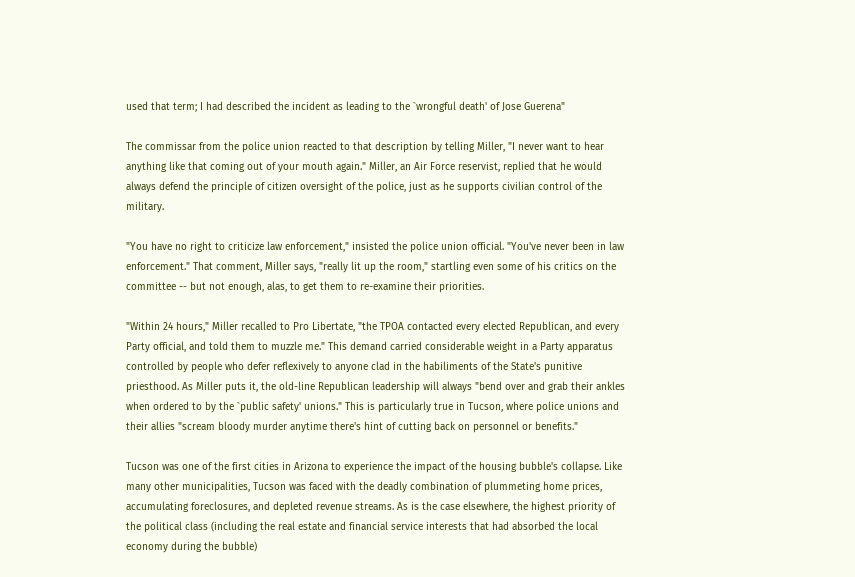used that term; I had described the incident as leading to the `wrongful death' of Jose Guerena"

The commissar from the police union reacted to that description by telling Miller, "I never want to hear anything like that coming out of your mouth again." Miller, an Air Force reservist, replied that he would always defend the principle of citizen oversight of the police, just as he supports civilian control of the military.

"You have no right to criticize law enforcement," insisted the police union official. "You've never been in law enforcement." That comment, Miller says, "really lit up the room," startling even some of his critics on the committee -- but not enough, alas, to get them to re-examine their priorities.

"Within 24 hours," Miller recalled to Pro Libertate, "the TPOA contacted every elected Republican, and every Party official, and told them to muzzle me." This demand carried considerable weight in a Party apparatus controlled by people who defer reflexively to anyone clad in the habiliments of the State's punitive priesthood. As Miller puts it, the old-line Republican leadership will always "bend over and grab their ankles when ordered to by the `public safety' unions." This is particularly true in Tucson, where police unions and their allies "scream bloody murder anytime there's hint of cutting back on personnel or benefits."

Tucson was one of the first cities in Arizona to experience the impact of the housing bubble's collapse. Like many other municipalities, Tucson was faced with the deadly combination of plummeting home prices, accumulating foreclosures, and depleted revenue streams. As is the case elsewhere, the highest priority of the political class (including the real estate and financial service interests that had absorbed the local economy during the bubble)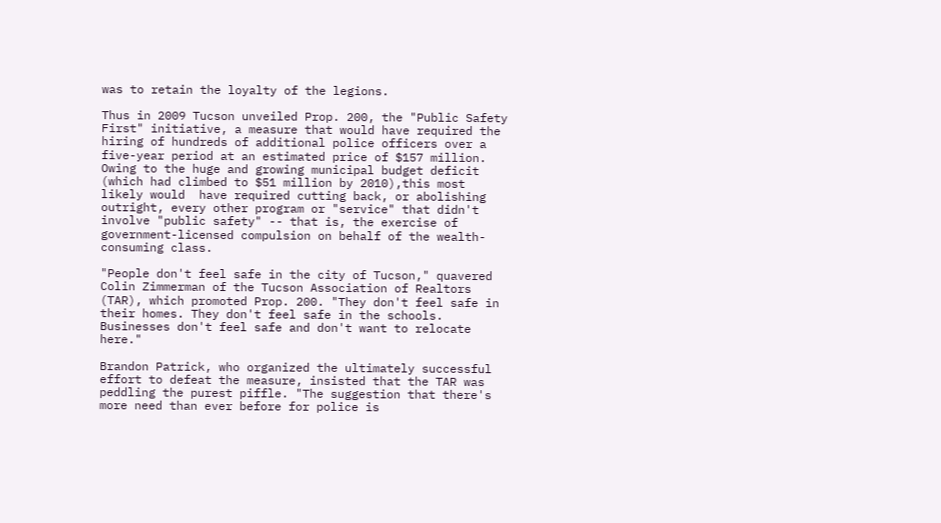was to retain the loyalty of the legions.

Thus in 2009 Tucson unveiled Prop. 200, the "Public Safety First" initiative, a measure that would have required the hiring of hundreds of additional police officers over a five-year period at an estimated price of $157 million. Owing to the huge and growing municipal budget deficit (which had climbed to $51 million by 2010),this most likely would  have required cutting back, or abolishing outright, every other program or "service" that didn't involve "public safety" -- that is, the exercise of government-licensed compulsion on behalf of the wealth-consuming class.

"People don't feel safe in the city of Tucson," quavered Colin Zimmerman of the Tucson Association of Realtors (TAR), which promoted Prop. 200. "They don't feel safe in their homes. They don't feel safe in the schools. Businesses don't feel safe and don't want to relocate here."

Brandon Patrick, who organized the ultimately successful effort to defeat the measure, insisted that the TAR was peddling the purest piffle. "The suggestion that there's more need than ever before for police is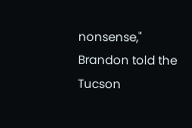nonsense," Brandon told the Tucson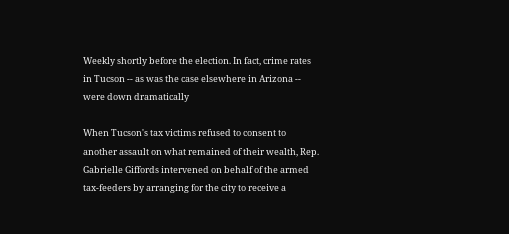Weekly shortly before the election. In fact, crime rates in Tucson -- as was the case elsewhere in Arizona -- were down dramatically

When Tucson's tax victims refused to consent to another assault on what remained of their wealth, Rep. Gabrielle Giffords intervened on behalf of the armed tax-feeders by arranging for the city to receive a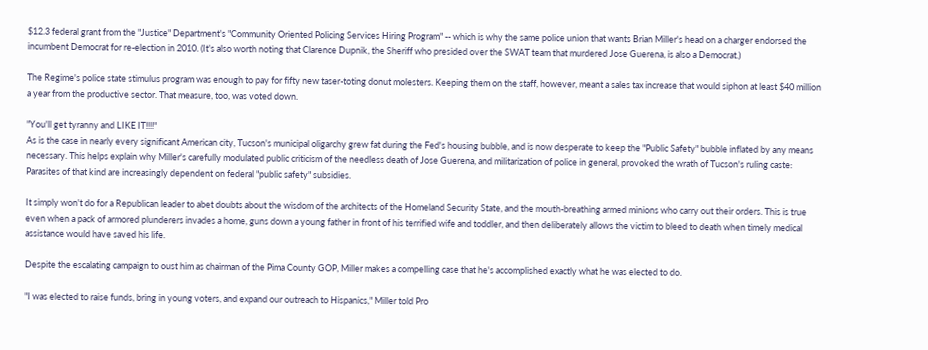$12.3 federal grant from the "Justice" Department's "Community Oriented Policing Services Hiring Program" -- which is why the same police union that wants Brian Miller's head on a charger endorsed the incumbent Democrat for re-election in 2010. (It's also worth noting that Clarence Dupnik, the Sheriff who presided over the SWAT team that murdered Jose Guerena, is also a Democrat.)

The Regime's police state stimulus program was enough to pay for fifty new taser-toting donut molesters. Keeping them on the staff, however, meant a sales tax increase that would siphon at least $40 million a year from the productive sector. That measure, too, was voted down.

"You'll get tyranny and LIKE IT!!!!"
As is the case in nearly every significant American city, Tucson's municipal oligarchy grew fat during the Fed's housing bubble, and is now desperate to keep the "Public Safety" bubble inflated by any means necessary. This helps explain why Miller's carefully modulated public criticism of the needless death of Jose Guerena, and militarization of police in general, provoked the wrath of Tucson's ruling caste: Parasites of that kind are increasingly dependent on federal "public safety" subsidies.

It simply won't do for a Republican leader to abet doubts about the wisdom of the architects of the Homeland Security State, and the mouth-breathing armed minions who carry out their orders. This is true even when a pack of armored plunderers invades a home, guns down a young father in front of his terrified wife and toddler, and then deliberately allows the victim to bleed to death when timely medical assistance would have saved his life.

Despite the escalating campaign to oust him as chairman of the Pima County GOP, Miller makes a compelling case that he's accomplished exactly what he was elected to do.

"I was elected to raise funds, bring in young voters, and expand our outreach to Hispanics," Miller told Pro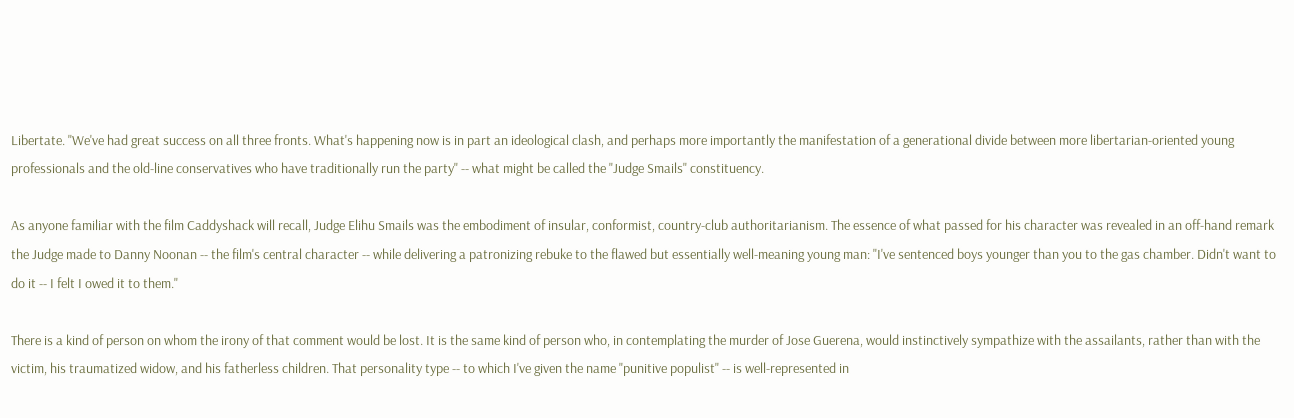Libertate. "We've had great success on all three fronts. What's happening now is in part an ideological clash, and perhaps more importantly the manifestation of a generational divide between more libertarian-oriented young professionals and the old-line conservatives who have traditionally run the party" -- what might be called the "Judge Smails" constituency.

As anyone familiar with the film Caddyshack will recall, Judge Elihu Smails was the embodiment of insular, conformist, country-club authoritarianism. The essence of what passed for his character was revealed in an off-hand remark the Judge made to Danny Noonan -- the film's central character -- while delivering a patronizing rebuke to the flawed but essentially well-meaning young man: "I've sentenced boys younger than you to the gas chamber. Didn't want to do it -- I felt I owed it to them."

There is a kind of person on whom the irony of that comment would be lost. It is the same kind of person who, in contemplating the murder of Jose Guerena, would instinctively sympathize with the assailants, rather than with the victim, his traumatized widow, and his fatherless children. That personality type -- to which I've given the name "punitive populist" -- is well-represented in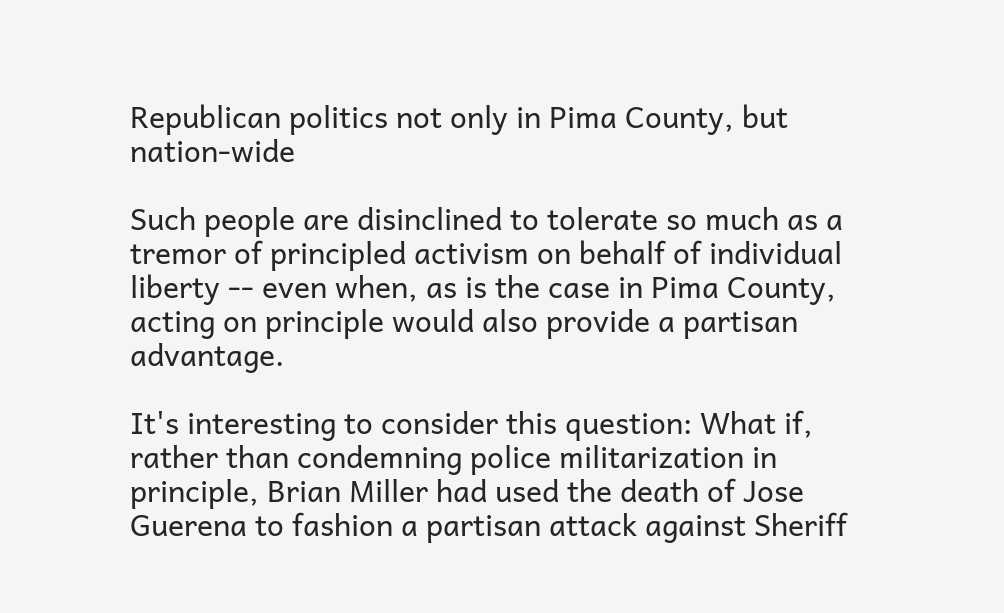Republican politics not only in Pima County, but nation-wide

Such people are disinclined to tolerate so much as a tremor of principled activism on behalf of individual liberty -- even when, as is the case in Pima County, acting on principle would also provide a partisan advantage.

It's interesting to consider this question: What if, rather than condemning police militarization in principle, Brian Miller had used the death of Jose Guerena to fashion a partisan attack against Sheriff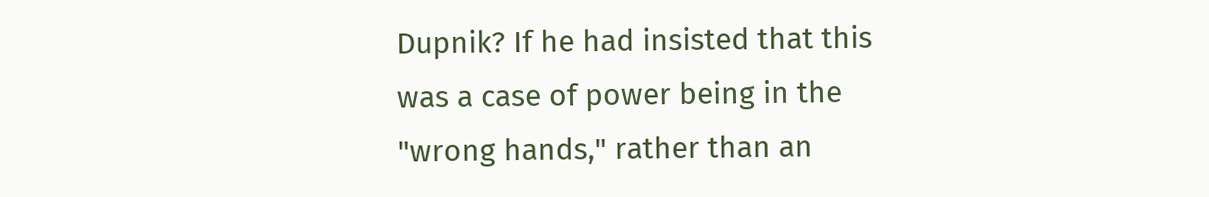Dupnik? If he had insisted that this was a case of power being in the "wrong hands," rather than an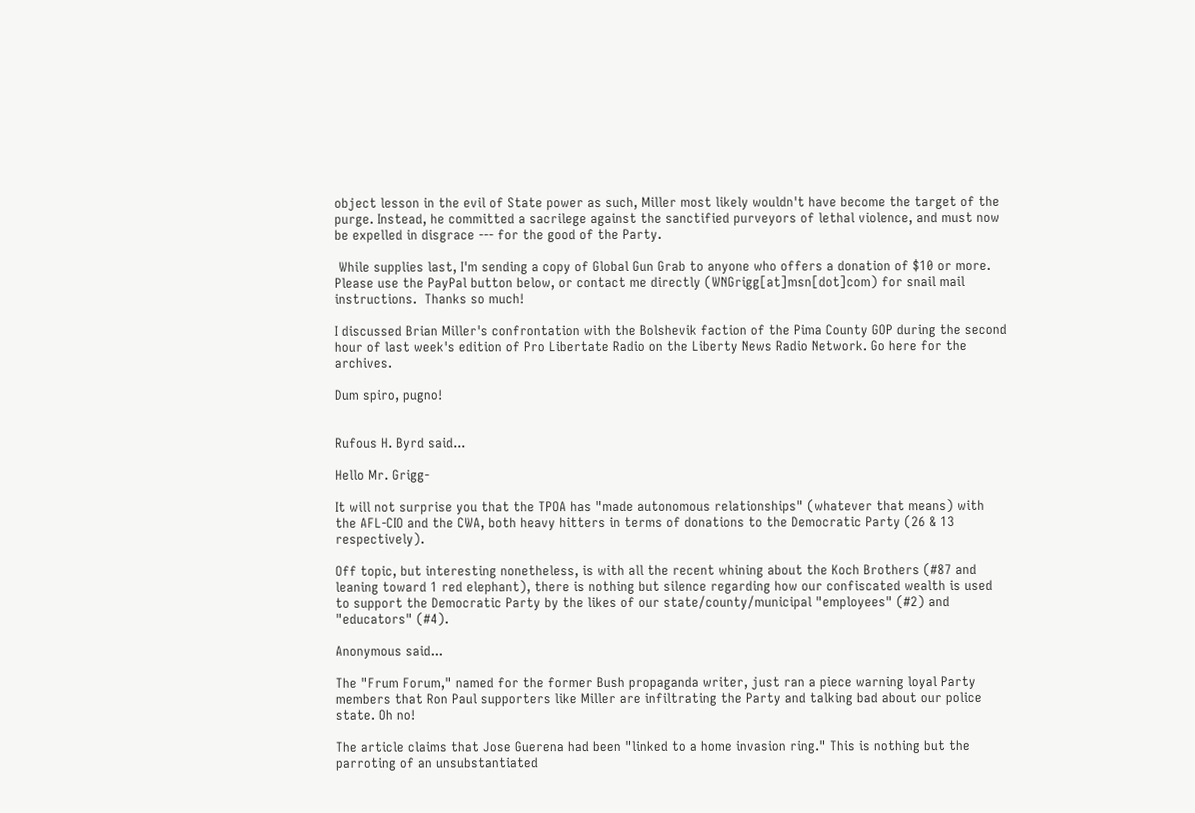object lesson in the evil of State power as such, Miller most likely wouldn't have become the target of the purge. Instead, he committed a sacrilege against the sanctified purveyors of lethal violence, and must now be expelled in disgrace --- for the good of the Party.

 While supplies last, I'm sending a copy of Global Gun Grab to anyone who offers a donation of $10 or more. Please use the PayPal button below, or contact me directly (WNGrigg[at]msn[dot]com) for snail mail instructions.  Thanks so much!

I discussed Brian Miller's confrontation with the Bolshevik faction of the Pima County GOP during the second hour of last week's edition of Pro Libertate Radio on the Liberty News Radio Network. Go here for the archives.

Dum spiro, pugno!


Rufous H. Byrd said...

Hello Mr. Grigg-

It will not surprise you that the TPOA has "made autonomous relationships" (whatever that means) with the AFL-CIO and the CWA, both heavy hitters in terms of donations to the Democratic Party (26 & 13 respectively).

Off topic, but interesting nonetheless, is with all the recent whining about the Koch Brothers (#87 and leaning toward 1 red elephant), there is nothing but silence regarding how our confiscated wealth is used to support the Democratic Party by the likes of our state/county/municipal "employees" (#2) and "educators" (#4).

Anonymous said...

The "Frum Forum," named for the former Bush propaganda writer, just ran a piece warning loyal Party members that Ron Paul supporters like Miller are infiltrating the Party and talking bad about our police state. Oh no!

The article claims that Jose Guerena had been "linked to a home invasion ring." This is nothing but the parroting of an unsubstantiated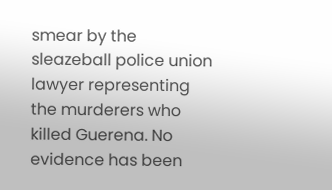smear by the sleazeball police union lawyer representing the murderers who killed Guerena. No evidence has been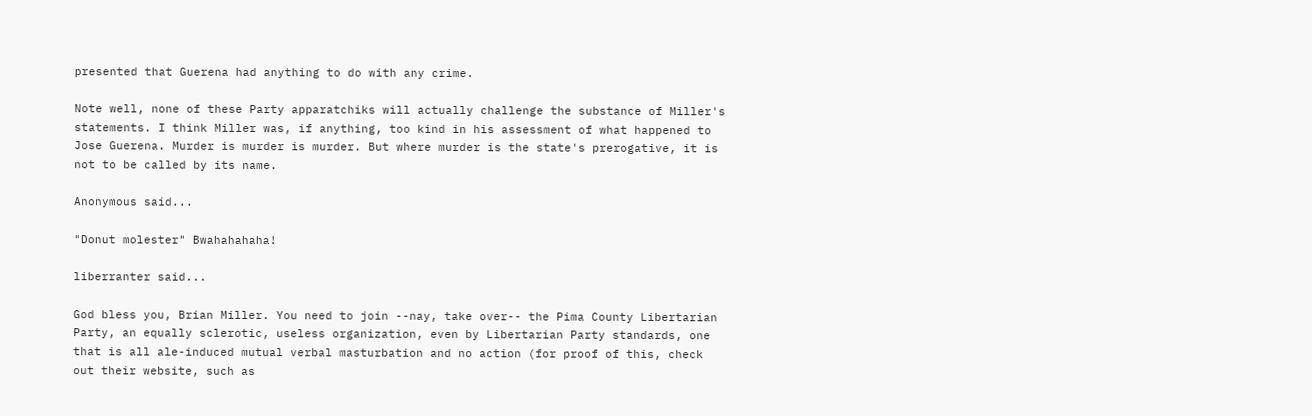presented that Guerena had anything to do with any crime.

Note well, none of these Party apparatchiks will actually challenge the substance of Miller's statements. I think Miller was, if anything, too kind in his assessment of what happened to Jose Guerena. Murder is murder is murder. But where murder is the state's prerogative, it is not to be called by its name.

Anonymous said...

"Donut molester" Bwahahahaha!

liberranter said...

God bless you, Brian Miller. You need to join --nay, take over-- the Pima County Libertarian Party, an equally sclerotic, useless organization, even by Libertarian Party standards, one that is all ale-induced mutual verbal masturbation and no action (for proof of this, check out their website, such as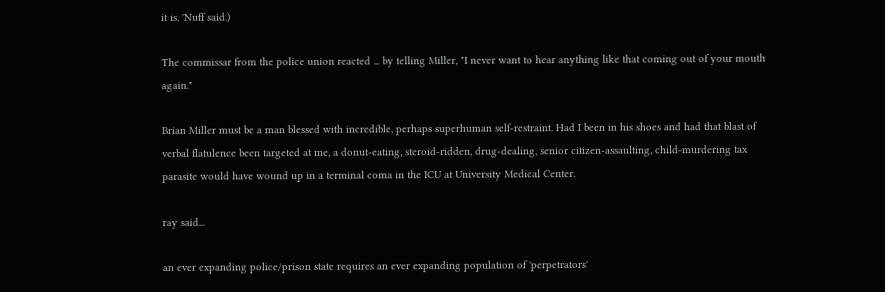it is. 'Nuff said.)

The commissar from the police union reacted ... by telling Miller, "I never want to hear anything like that coming out of your mouth again."

Brian Miller must be a man blessed with incredible, perhaps superhuman self-restraint. Had I been in his shoes and had that blast of verbal flatulence been targeted at me, a donut-eating, steroid-ridden, drug-dealing, senior citizen-assaulting, child-murdering tax parasite would have wound up in a terminal coma in the ICU at University Medical Center.

ray said...

an ever expanding police/prison state requires an ever expanding population of 'perpetrators'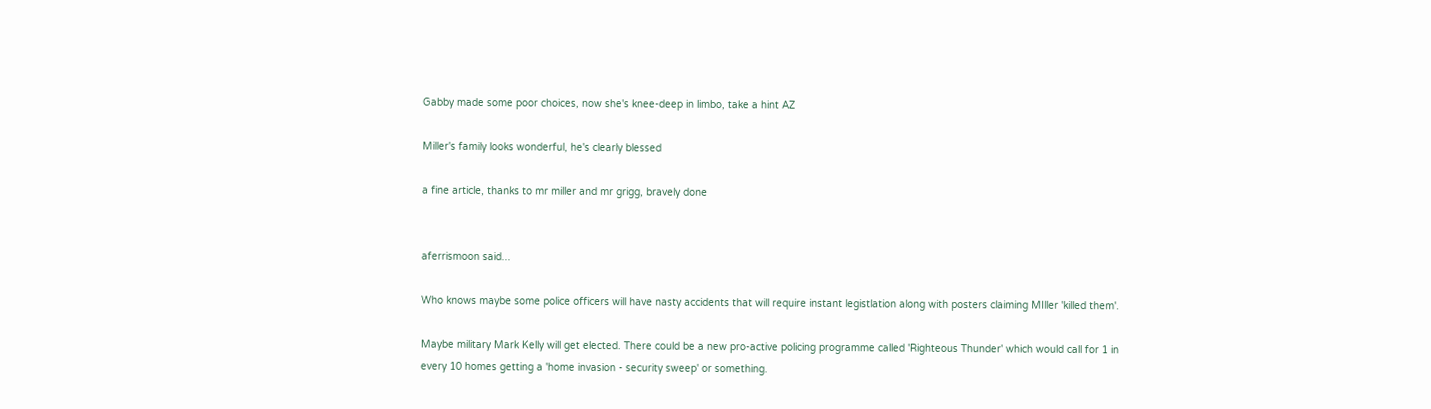Gabby made some poor choices, now she's knee-deep in limbo, take a hint AZ

Miller's family looks wonderful, he's clearly blessed

a fine article, thanks to mr miller and mr grigg, bravely done


aferrismoon said...

Who knows maybe some police officers will have nasty accidents that will require instant legistlation along with posters claiming MIller 'killed them'.

Maybe military Mark Kelly will get elected. There could be a new pro-active policing programme called 'Righteous Thunder' which would call for 1 in every 10 homes getting a 'home invasion - security sweep' or something.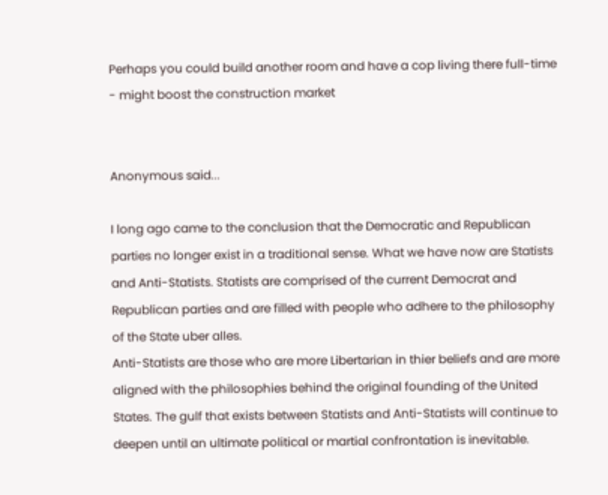Perhaps you could build another room and have a cop living there full-time - might boost the construction market


Anonymous said...

I long ago came to the conclusion that the Democratic and Republican parties no longer exist in a traditional sense. What we have now are Statists and Anti-Statists. Statists are comprised of the current Democrat and Republican parties and are filled with people who adhere to the philosophy of the State uber alles.
Anti-Statists are those who are more Libertarian in thier beliefs and are more aligned with the philosophies behind the original founding of the United States. The gulf that exists between Statists and Anti-Statists will continue to deepen until an ultimate political or martial confrontation is inevitable.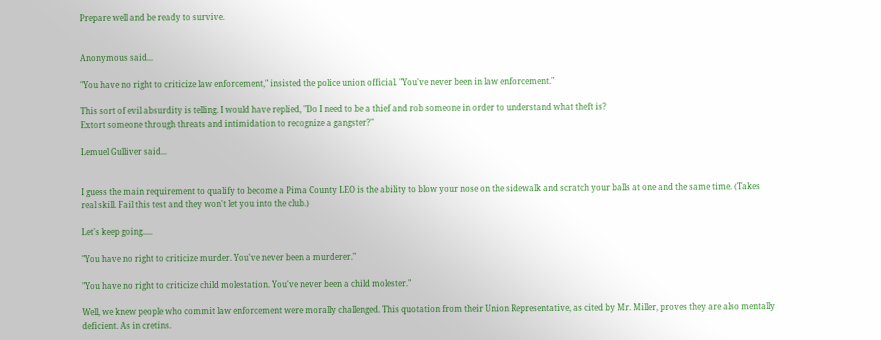Prepare well and be ready to survive.


Anonymous said...

"You have no right to criticize law enforcement," insisted the police union official. "You've never been in law enforcement."

This sort of evil absurdity is telling. I would have replied, "Do I need to be a thief and rob someone in order to understand what theft is?
Extort someone through threats and intimidation to recognize a gangster?"

Lemuel Gulliver said...


I guess the main requirement to qualify to become a Pima County LEO is the ability to blow your nose on the sidewalk and scratch your balls at one and the same time. (Takes real skill. Fail this test and they won't let you into the club.)

Let's keep going.....

"You have no right to criticize murder. You've never been a murderer."

"You have no right to criticize child molestation. You've never been a child molester."

Well, we knew people who commit law enforcement were morally challenged. This quotation from their Union Representative, as cited by Mr. Miller, proves they are also mentally deficient. As in cretins.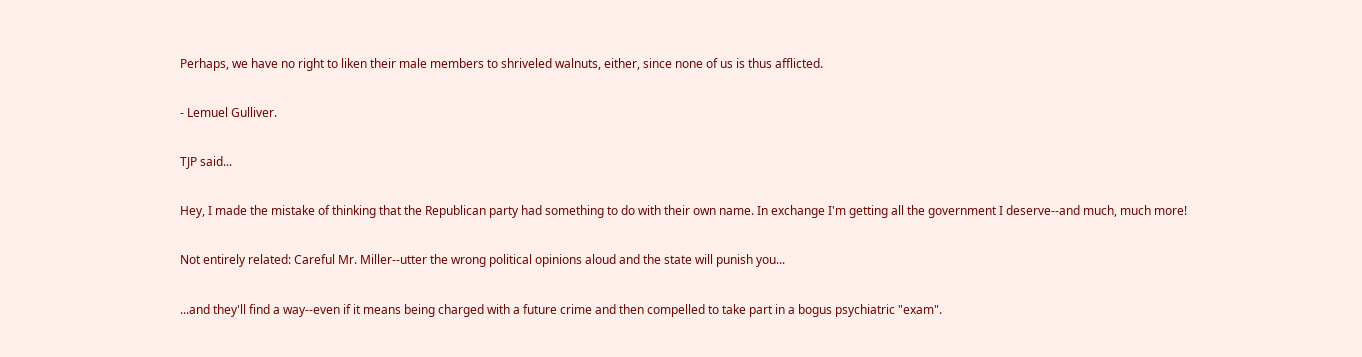Perhaps, we have no right to liken their male members to shriveled walnuts, either, since none of us is thus afflicted.

- Lemuel Gulliver.

TJP said...

Hey, I made the mistake of thinking that the Republican party had something to do with their own name. In exchange I'm getting all the government I deserve--and much, much more!

Not entirely related: Careful Mr. Miller--utter the wrong political opinions aloud and the state will punish you...

...and they'll find a way--even if it means being charged with a future crime and then compelled to take part in a bogus psychiatric "exam".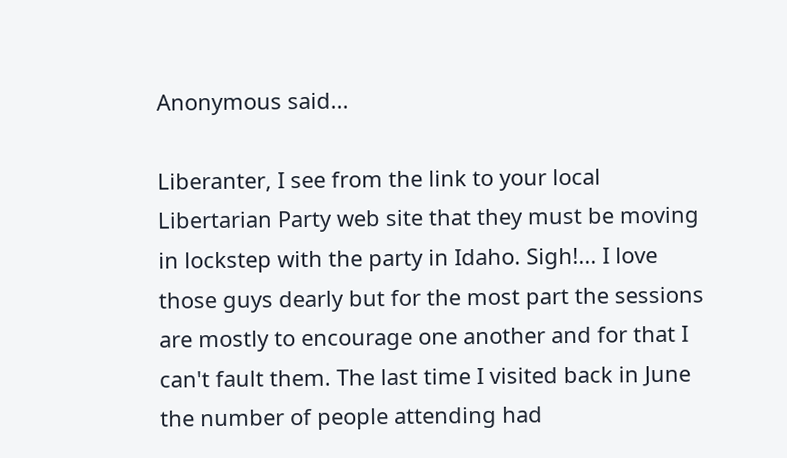Anonymous said...

Liberanter, I see from the link to your local Libertarian Party web site that they must be moving in lockstep with the party in Idaho. Sigh!... I love those guys dearly but for the most part the sessions are mostly to encourage one another and for that I can't fault them. The last time I visited back in June the number of people attending had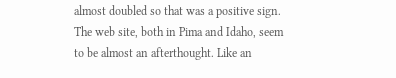almost doubled so that was a positive sign. The web site, both in Pima and Idaho, seem to be almost an afterthought. Like an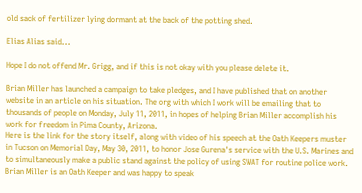old sack of fertilizer lying dormant at the back of the potting shed.

Elias Alias said...

Hope I do not offend Mr. Grigg, and if this is not okay with you please delete it.

Brian Miller has launched a campaign to take pledges, and I have published that on another website in an article on his situation. The org with which I work will be emailing that to thousands of people on Monday, July 11, 2011, in hopes of helping Brian Miller accomplish his work for freedom in Pima County, Arizona.
Here is the link for the story itself, along with video of his speech at the Oath Keepers muster in Tucson on Memorial Day, May 30, 2011, to honor Jose Gurena's service with the U.S. Marines and to simultaneously make a public stand against the policy of using SWAT for routine police work. Brian Miller is an Oath Keeper and was happy to speak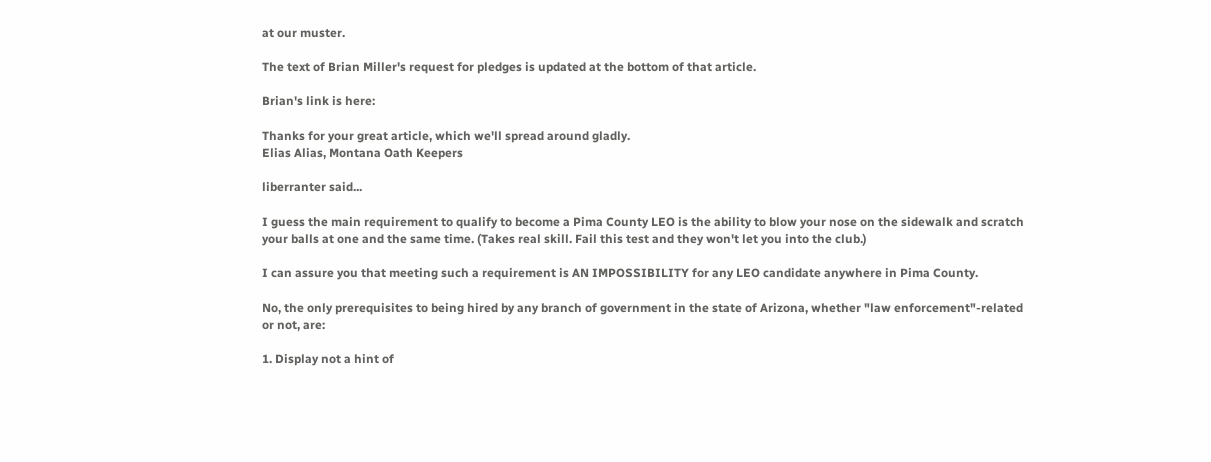at our muster.

The text of Brian Miller's request for pledges is updated at the bottom of that article.

Brian's link is here:

Thanks for your great article, which we'll spread around gladly.
Elias Alias, Montana Oath Keepers

liberranter said...

I guess the main requirement to qualify to become a Pima County LEO is the ability to blow your nose on the sidewalk and scratch your balls at one and the same time. (Takes real skill. Fail this test and they won't let you into the club.)

I can assure you that meeting such a requirement is AN IMPOSSIBILITY for any LEO candidate anywhere in Pima County.

No, the only prerequisites to being hired by any branch of government in the state of Arizona, whether "law enforcement"-related or not, are:

1. Display not a hint of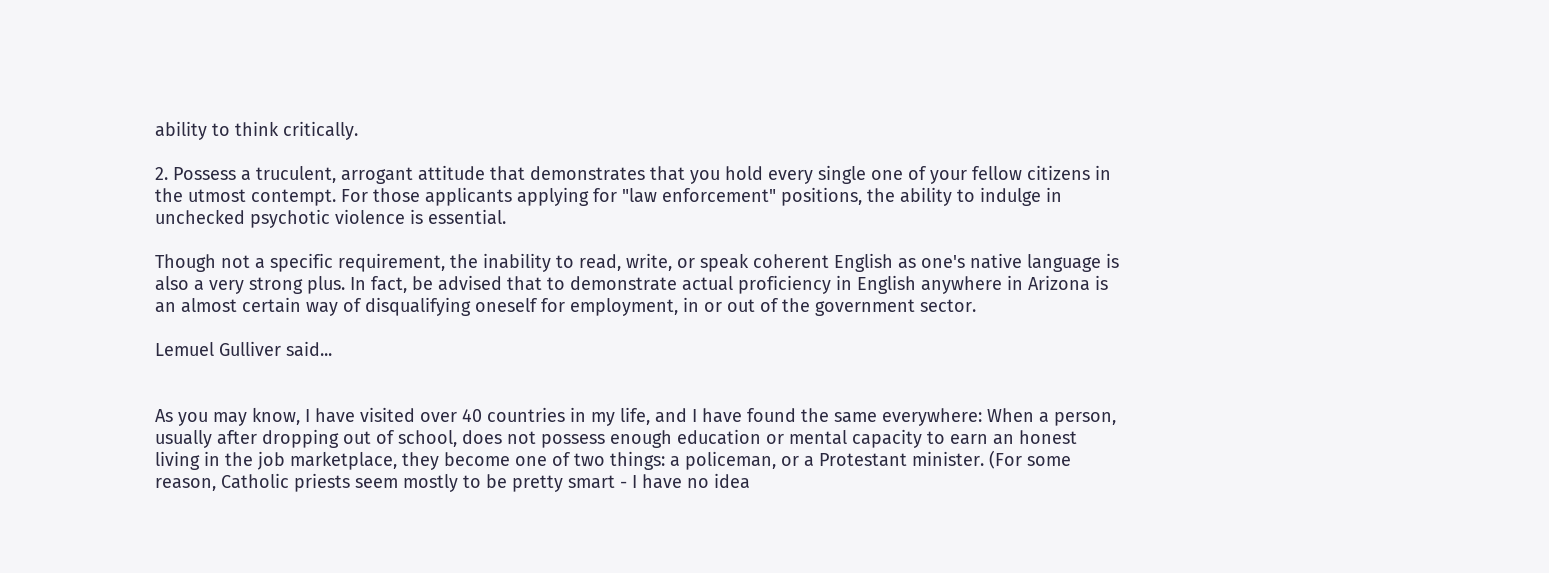ability to think critically.

2. Possess a truculent, arrogant attitude that demonstrates that you hold every single one of your fellow citizens in the utmost contempt. For those applicants applying for "law enforcement" positions, the ability to indulge in unchecked psychotic violence is essential.

Though not a specific requirement, the inability to read, write, or speak coherent English as one's native language is also a very strong plus. In fact, be advised that to demonstrate actual proficiency in English anywhere in Arizona is an almost certain way of disqualifying oneself for employment, in or out of the government sector.

Lemuel Gulliver said...


As you may know, I have visited over 40 countries in my life, and I have found the same everywhere: When a person, usually after dropping out of school, does not possess enough education or mental capacity to earn an honest living in the job marketplace, they become one of two things: a policeman, or a Protestant minister. (For some reason, Catholic priests seem mostly to be pretty smart - I have no idea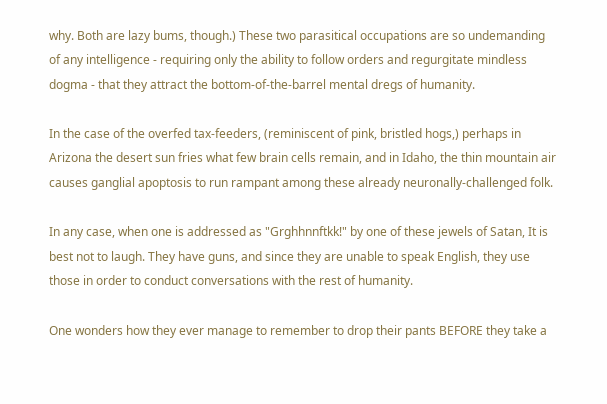why. Both are lazy bums, though.) These two parasitical occupations are so undemanding of any intelligence - requiring only the ability to follow orders and regurgitate mindless dogma - that they attract the bottom-of-the-barrel mental dregs of humanity.

In the case of the overfed tax-feeders, (reminiscent of pink, bristled hogs,) perhaps in Arizona the desert sun fries what few brain cells remain, and in Idaho, the thin mountain air causes ganglial apoptosis to run rampant among these already neuronally-challenged folk.

In any case, when one is addressed as "Grghhnnftkk!" by one of these jewels of Satan, It is best not to laugh. They have guns, and since they are unable to speak English, they use those in order to conduct conversations with the rest of humanity.

One wonders how they ever manage to remember to drop their pants BEFORE they take a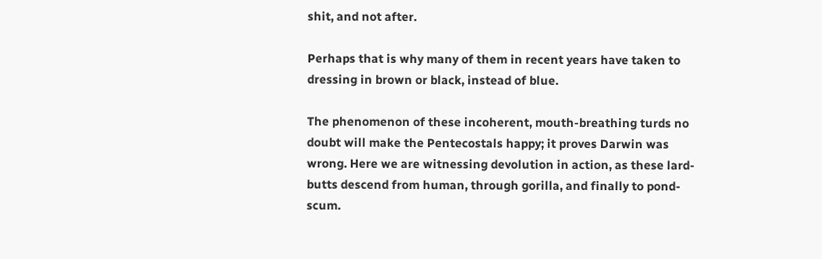shit, and not after.

Perhaps that is why many of them in recent years have taken to dressing in brown or black, instead of blue.

The phenomenon of these incoherent, mouth-breathing turds no doubt will make the Pentecostals happy; it proves Darwin was wrong. Here we are witnessing devolution in action, as these lard-butts descend from human, through gorilla, and finally to pond-scum.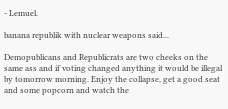- Lemuel.

banana republik with nuclear weapons said...

Demopublicans and Republicrats are two cheeks on the same ass and if voting changed anything it would be illegal by tomorrow morning. Enjoy the collapse, get a good seat and some popcorn and watch the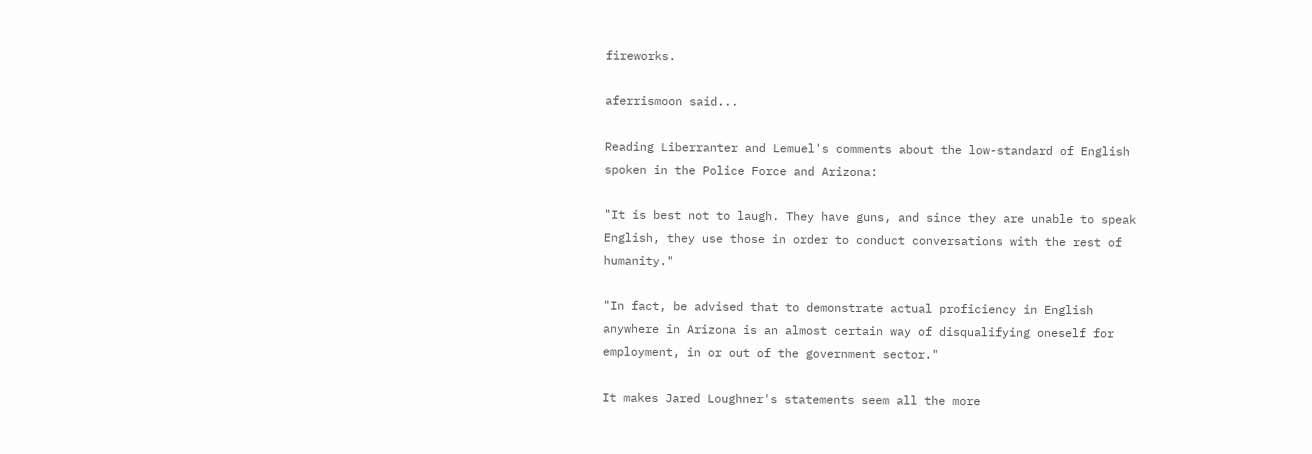fireworks.

aferrismoon said...

Reading Liberranter and Lemuel's comments about the low-standard of English spoken in the Police Force and Arizona:

"It is best not to laugh. They have guns, and since they are unable to speak English, they use those in order to conduct conversations with the rest of humanity."

"In fact, be advised that to demonstrate actual proficiency in English anywhere in Arizona is an almost certain way of disqualifying oneself for employment, in or out of the government sector."

It makes Jared Loughner's statements seem all the more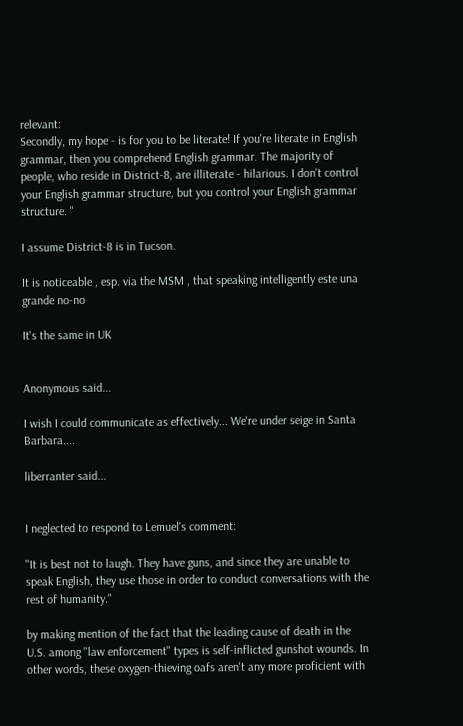relevant:
Secondly, my hope - is for you to be literate! If you're literate in English grammar, then you comprehend English grammar. The majority of people, who reside in District-8, are illiterate - hilarious. I don't control your English grammar structure, but you control your English grammar structure. "

I assume District-8 is in Tucson.

It is noticeable , esp. via the MSM , that speaking intelligently este una grande no-no

It's the same in UK


Anonymous said...

I wish I could communicate as effectively... We're under seige in Santa Barbara....

liberranter said...


I neglected to respond to Lemuel's comment:

"It is best not to laugh. They have guns, and since they are unable to speak English, they use those in order to conduct conversations with the rest of humanity."

by making mention of the fact that the leading cause of death in the U.S. among "law enforcement" types is self-inflicted gunshot wounds. In other words, these oxygen-thieving oafs aren't any more proficient with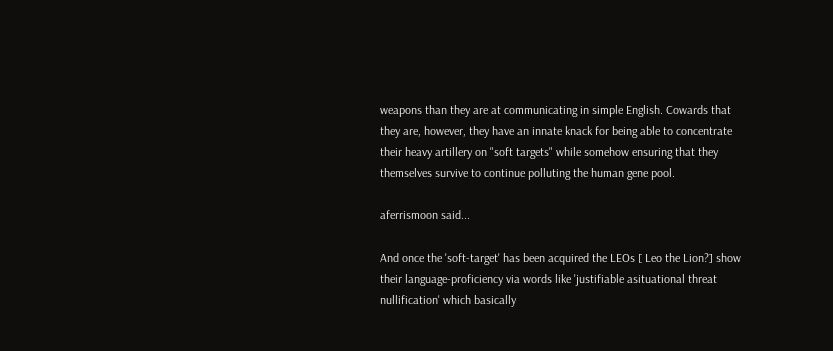weapons than they are at communicating in simple English. Cowards that they are, however, they have an innate knack for being able to concentrate their heavy artillery on "soft targets" while somehow ensuring that they themselves survive to continue polluting the human gene pool.

aferrismoon said...

And once the 'soft-target' has been acquired the LEOs [ Leo the Lion?] show their language-proficiency via words like 'justifiable asituational threat nullification' which basically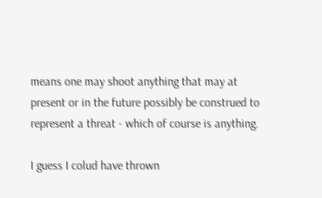means one may shoot anything that may at present or in the future possibly be construed to represent a threat - which of course is anything.

I guess I colud have thrown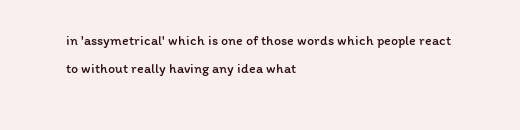in 'assymetrical' which is one of those words which people react to without really having any idea what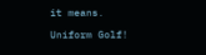it means.

Uniform Golf!